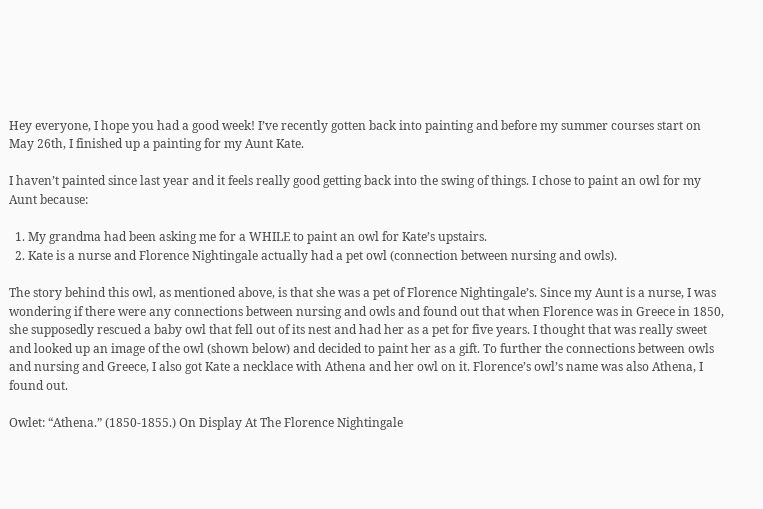Hey everyone, I hope you had a good week! I’ve recently gotten back into painting and before my summer courses start on May 26th, I finished up a painting for my Aunt Kate.

I haven’t painted since last year and it feels really good getting back into the swing of things. I chose to paint an owl for my Aunt because:

  1. My grandma had been asking me for a WHILE to paint an owl for Kate’s upstairs.
  2. Kate is a nurse and Florence Nightingale actually had a pet owl (connection between nursing and owls).

The story behind this owl, as mentioned above, is that she was a pet of Florence Nightingale’s. Since my Aunt is a nurse, I was wondering if there were any connections between nursing and owls and found out that when Florence was in Greece in 1850, she supposedly rescued a baby owl that fell out of its nest and had her as a pet for five years. I thought that was really sweet and looked up an image of the owl (shown below) and decided to paint her as a gift. To further the connections between owls and nursing and Greece, I also got Kate a necklace with Athena and her owl on it. Florence’s owl’s name was also Athena, I found out.

Owlet: “Athena.” (1850-1855.) On Display At The Florence Nightingale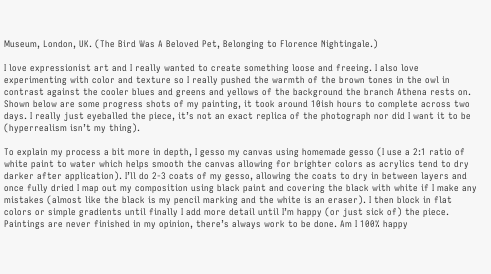Museum, London, UK. (The Bird Was A Beloved Pet, Belonging to Florence Nightingale.)

I love expressionist art and I really wanted to create something loose and freeing. I also love experimenting with color and texture so I really pushed the warmth of the brown tones in the owl in contrast against the cooler blues and greens and yellows of the background the branch Athena rests on. Shown below are some progress shots of my painting, it took around 10ish hours to complete across two days. I really just eyeballed the piece, it’s not an exact replica of the photograph nor did I want it to be (hyperrealism isn’t my thing).

To explain my process a bit more in depth, I gesso my canvas using homemade gesso (I use a 2:1 ratio of white paint to water which helps smooth the canvas allowing for brighter colors as acrylics tend to dry darker after application). I’ll do 2-3 coats of my gesso, allowing the coats to dry in between layers and once fully dried I map out my composition using black paint and covering the black with white if I make any mistakes (almost like the black is my pencil marking and the white is an eraser). I then block in flat colors or simple gradients until finally I add more detail until I’m happy (or just sick of) the piece. Paintings are never finished in my opinion, there’s always work to be done. Am I 100% happy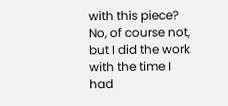with this piece? No, of course not, but I did the work with the time I had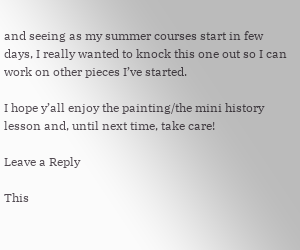and seeing as my summer courses start in few days, I really wanted to knock this one out so I can work on other pieces I’ve started.

I hope y’all enjoy the painting/the mini history lesson and, until next time, take care!

Leave a Reply

This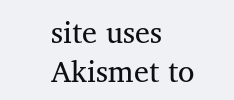site uses Akismet to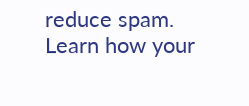reduce spam. Learn how your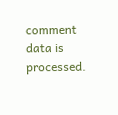comment data is processed.